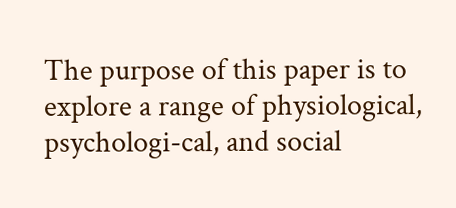The purpose of this paper is to explore a range of physiological, psychologi-cal, and social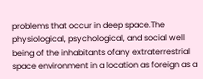problems that occur in deep space.The physiological, psychological, and social well being of the inhabitants ofany extraterrestrial space environment in a location as foreign as a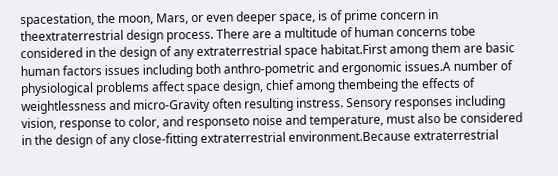spacestation, the moon, Mars, or even deeper space, is of prime concern in theextraterrestrial design process. There are a multitude of human concerns tobe considered in the design of any extraterrestrial space habitat.First among them are basic human factors issues including both anthro-pometric and ergonomic issues.A number of physiological problems affect space design, chief among thembeing the effects of weightlessness and micro-Gravity often resulting instress. Sensory responses including vision, response to color, and responseto noise and temperature, must also be considered in the design of any close-fitting extraterrestrial environment.Because extraterrestrial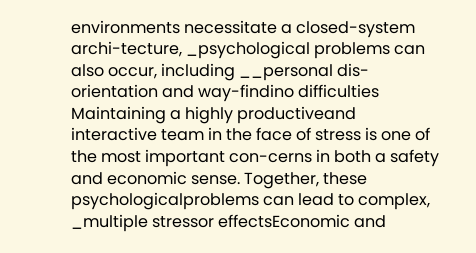environments necessitate a closed-system archi-tecture, _psychological problems can also occur, including __personal dis-orientation and way-findino difficulties Maintaining a highly productiveand interactive team in the face of stress is one of the most important con-cerns in both a safety and economic sense. Together, these psychologicalproblems can lead to complex, _multiple stressor effectsEconomic and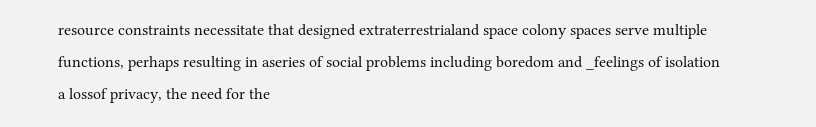resource constraints necessitate that designed extraterrestrialand space colony spaces serve multiple functions, perhaps resulting in aseries of social problems including boredom and _feelings of isolation a lossof privacy, the need for the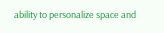ability to personalize space and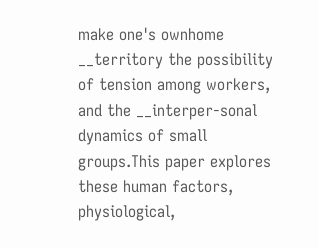make one's ownhome __territory the possibility of tension among workers, and the __interper-sonal dynamics of small groups.This paper explores these human factors, physiological,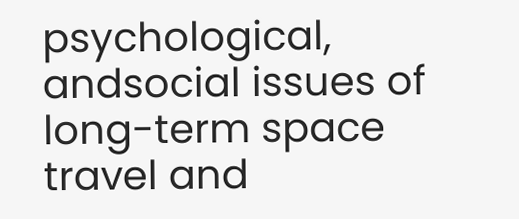psychological, andsocial issues of long-term space travel and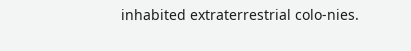inhabited extraterrestrial colo-nies.